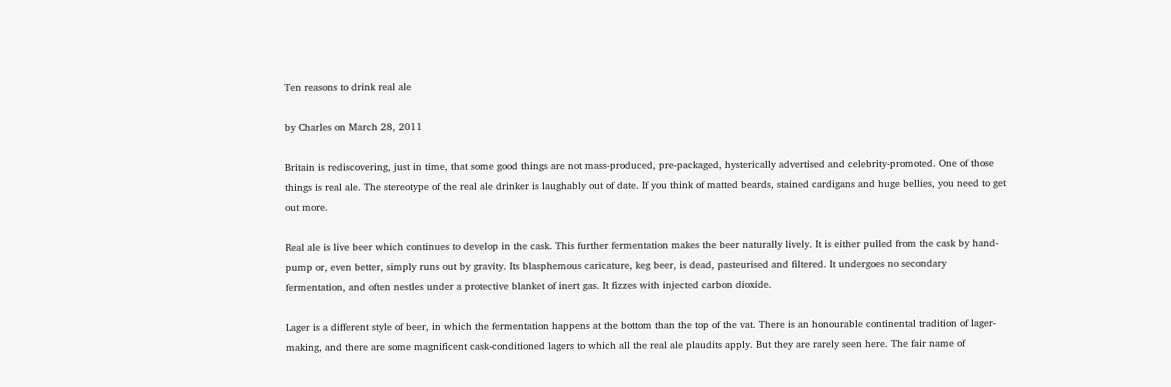Ten reasons to drink real ale

by Charles on March 28, 2011

Britain is rediscovering, just in time, that some good things are not mass-produced, pre-packaged, hysterically advertised and celebrity-promoted. One of those things is real ale. The stereotype of the real ale drinker is laughably out of date. If you think of matted beards, stained cardigans and huge bellies, you need to get out more.

Real ale is live beer which continues to develop in the cask. This further fermentation makes the beer naturally lively. It is either pulled from the cask by hand-pump or, even better, simply runs out by gravity. Its blasphemous caricature, keg beer, is dead, pasteurised and filtered. It undergoes no secondary fermentation, and often nestles under a protective blanket of inert gas. It fizzes with injected carbon dioxide.

Lager is a different style of beer, in which the fermentation happens at the bottom than the top of the vat. There is an honourable continental tradition of lager-making, and there are some magnificent cask-conditioned lagers to which all the real ale plaudits apply. But they are rarely seen here. The fair name of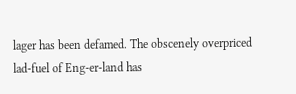lager has been defamed. The obscenely overpriced lad-fuel of Eng-er-land has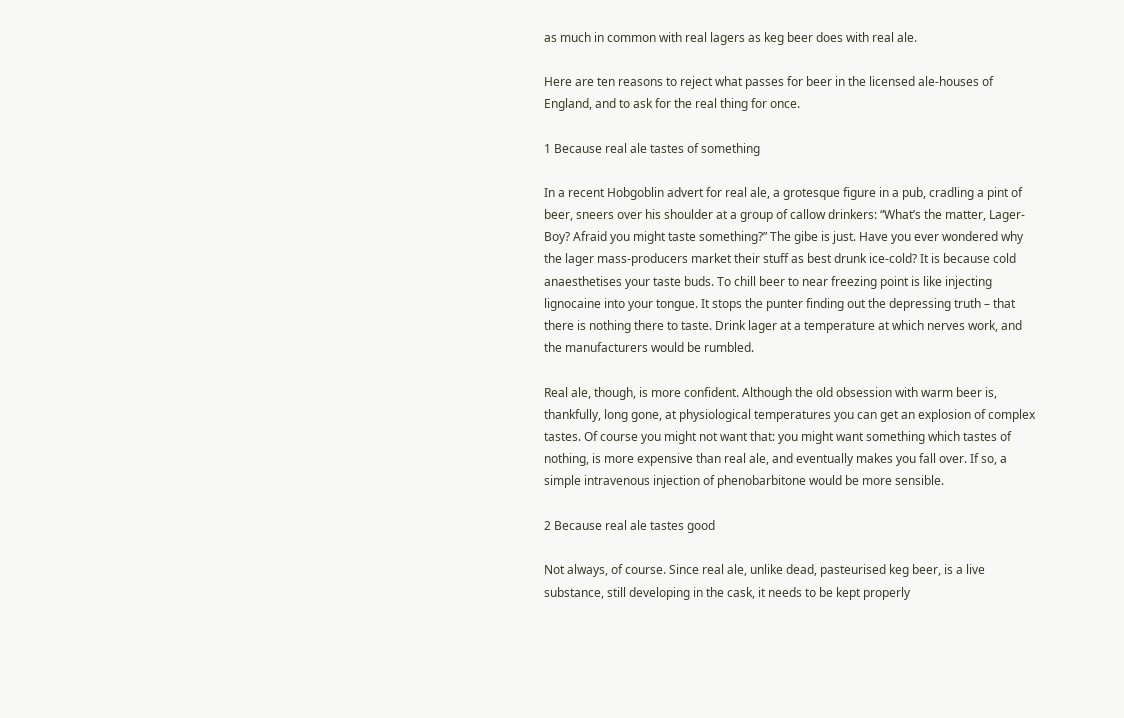as much in common with real lagers as keg beer does with real ale.

Here are ten reasons to reject what passes for beer in the licensed ale-houses of England, and to ask for the real thing for once.

1 Because real ale tastes of something

In a recent Hobgoblin advert for real ale, a grotesque figure in a pub, cradling a pint of beer, sneers over his shoulder at a group of callow drinkers: “What’s the matter, Lager-Boy? Afraid you might taste something?” The gibe is just. Have you ever wondered why the lager mass-producers market their stuff as best drunk ice-cold? It is because cold anaesthetises your taste buds. To chill beer to near freezing point is like injecting lignocaine into your tongue. It stops the punter finding out the depressing truth – that there is nothing there to taste. Drink lager at a temperature at which nerves work, and the manufacturers would be rumbled.

Real ale, though, is more confident. Although the old obsession with warm beer is, thankfully, long gone, at physiological temperatures you can get an explosion of complex tastes. Of course you might not want that: you might want something which tastes of nothing, is more expensive than real ale, and eventually makes you fall over. If so, a simple intravenous injection of phenobarbitone would be more sensible.

2 Because real ale tastes good

Not always, of course. Since real ale, unlike dead, pasteurised keg beer, is a live substance, still developing in the cask, it needs to be kept properly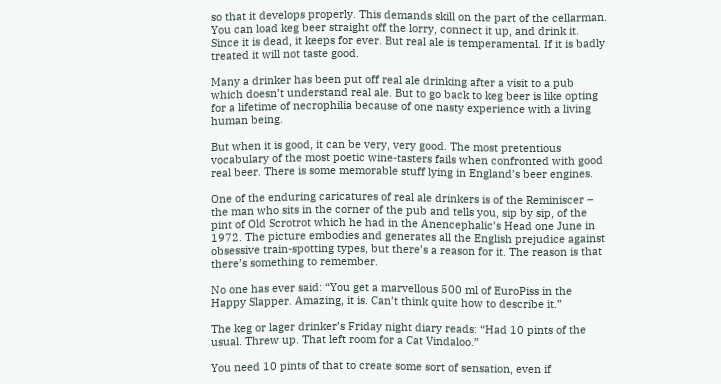so that it develops properly. This demands skill on the part of the cellarman. You can load keg beer straight off the lorry, connect it up, and drink it. Since it is dead, it keeps for ever. But real ale is temperamental. If it is badly treated it will not taste good.

Many a drinker has been put off real ale drinking after a visit to a pub which doesn’t understand real ale. But to go back to keg beer is like opting for a lifetime of necrophilia because of one nasty experience with a living human being.

But when it is good, it can be very, very good. The most pretentious vocabulary of the most poetic wine-tasters fails when confronted with good real beer. There is some memorable stuff lying in England’s beer engines.

One of the enduring caricatures of real ale drinkers is of the Reminiscer – the man who sits in the corner of the pub and tells you, sip by sip, of the pint of Old Scrotrot which he had in the Anencephalic’s Head one June in 1972. The picture embodies and generates all the English prejudice against obsessive train-spotting types, but there’s a reason for it. The reason is that there’s something to remember.

No one has ever said: “You get a marvellous 500 ml of EuroPiss in the Happy Slapper. Amazing, it is. Can’t think quite how to describe it.”

The keg or lager drinker’s Friday night diary reads: “Had 10 pints of the usual. Threw up. That left room for a Cat Vindaloo.”

You need 10 pints of that to create some sort of sensation, even if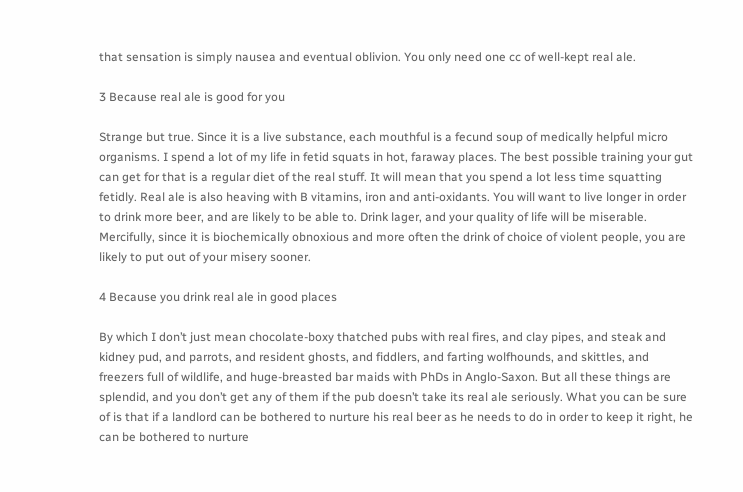that sensation is simply nausea and eventual oblivion. You only need one cc of well-kept real ale.

3 Because real ale is good for you

Strange but true. Since it is a live substance, each mouthful is a fecund soup of medically helpful micro organisms. I spend a lot of my life in fetid squats in hot, faraway places. The best possible training your gut can get for that is a regular diet of the real stuff. It will mean that you spend a lot less time squatting fetidly. Real ale is also heaving with B vitamins, iron and anti-oxidants. You will want to live longer in order to drink more beer, and are likely to be able to. Drink lager, and your quality of life will be miserable. Mercifully, since it is biochemically obnoxious and more often the drink of choice of violent people, you are likely to put out of your misery sooner.

4 Because you drink real ale in good places

By which I don’t just mean chocolate-boxy thatched pubs with real fires, and clay pipes, and steak and kidney pud, and parrots, and resident ghosts, and fiddlers, and farting wolfhounds, and skittles, and freezers full of wildlife, and huge-breasted bar maids with PhDs in Anglo-Saxon. But all these things are splendid, and you don’t get any of them if the pub doesn’t take its real ale seriously. What you can be sure of is that if a landlord can be bothered to nurture his real beer as he needs to do in order to keep it right, he can be bothered to nurture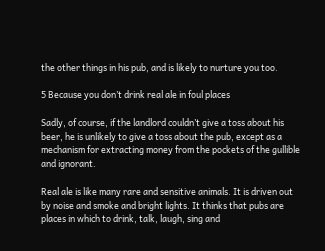the other things in his pub, and is likely to nurture you too.

5 Because you don’t drink real ale in foul places

Sadly, of course, if the landlord couldn’t give a toss about his beer, he is unlikely to give a toss about the pub, except as a mechanism for extracting money from the pockets of the gullible and ignorant.

Real ale is like many rare and sensitive animals. It is driven out by noise and smoke and bright lights. It thinks that pubs are places in which to drink, talk, laugh, sing and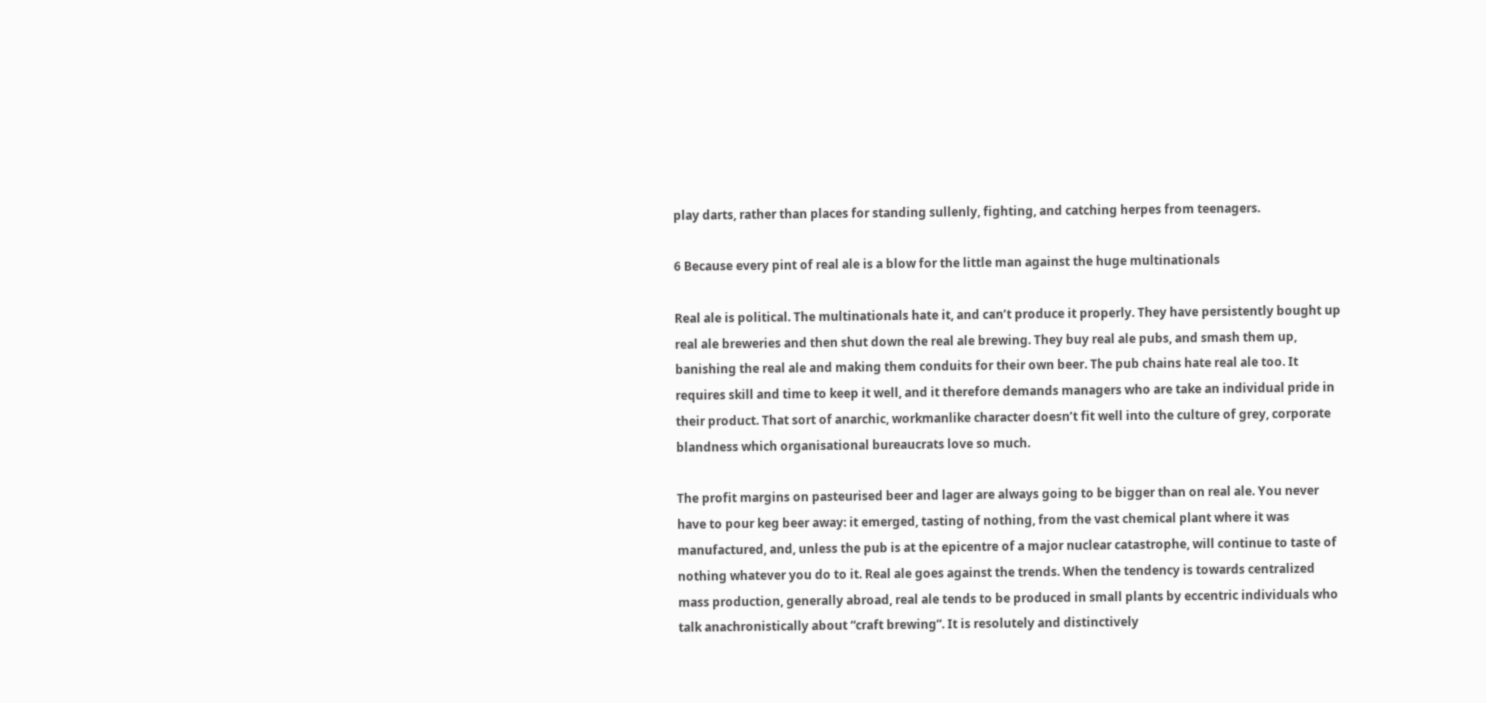play darts, rather than places for standing sullenly, fighting, and catching herpes from teenagers.

6 Because every pint of real ale is a blow for the little man against the huge multinationals

Real ale is political. The multinationals hate it, and can’t produce it properly. They have persistently bought up real ale breweries and then shut down the real ale brewing. They buy real ale pubs, and smash them up, banishing the real ale and making them conduits for their own beer. The pub chains hate real ale too. It requires skill and time to keep it well, and it therefore demands managers who are take an individual pride in their product. That sort of anarchic, workmanlike character doesn’t fit well into the culture of grey, corporate blandness which organisational bureaucrats love so much.

The profit margins on pasteurised beer and lager are always going to be bigger than on real ale. You never have to pour keg beer away: it emerged, tasting of nothing, from the vast chemical plant where it was manufactured, and, unless the pub is at the epicentre of a major nuclear catastrophe, will continue to taste of nothing whatever you do to it. Real ale goes against the trends. When the tendency is towards centralized mass production, generally abroad, real ale tends to be produced in small plants by eccentric individuals who talk anachronistically about “craft brewing”. It is resolutely and distinctively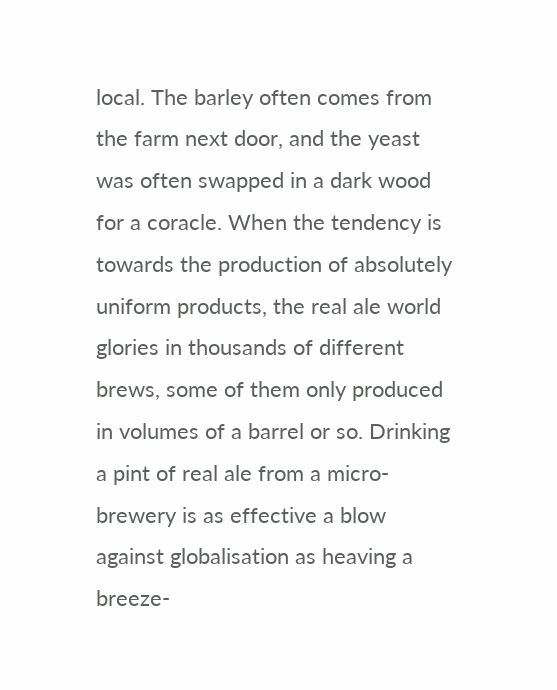local. The barley often comes from the farm next door, and the yeast was often swapped in a dark wood for a coracle. When the tendency is towards the production of absolutely uniform products, the real ale world glories in thousands of different brews, some of them only produced in volumes of a barrel or so. Drinking a pint of real ale from a micro-brewery is as effective a blow against globalisation as heaving a breeze-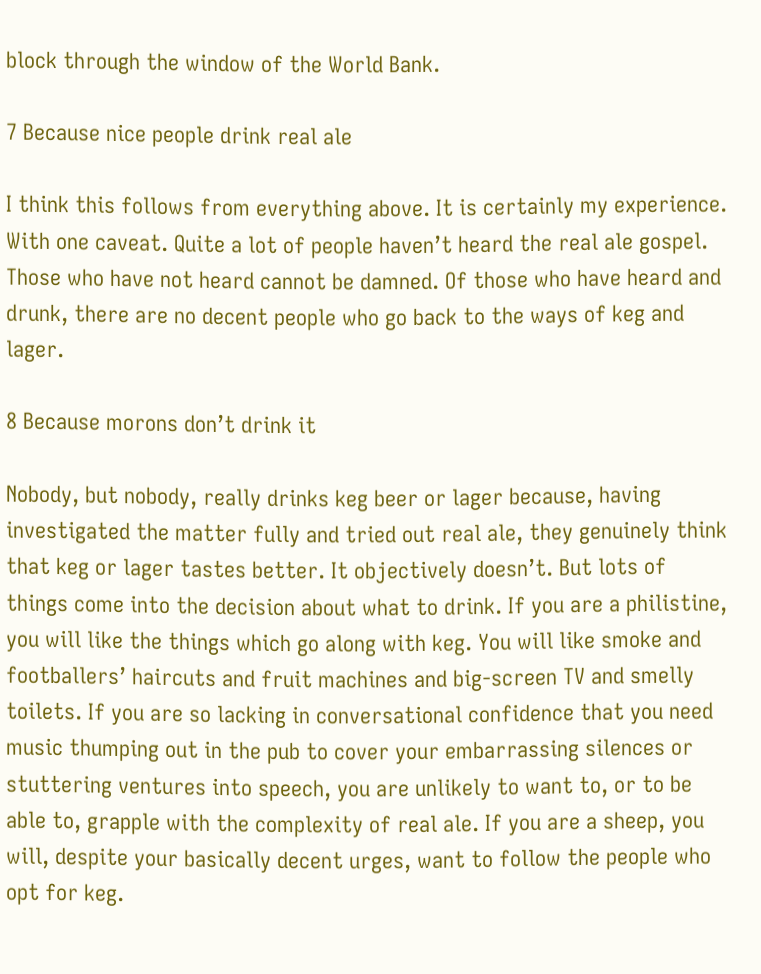block through the window of the World Bank.

7 Because nice people drink real ale

I think this follows from everything above. It is certainly my experience. With one caveat. Quite a lot of people haven’t heard the real ale gospel. Those who have not heard cannot be damned. Of those who have heard and drunk, there are no decent people who go back to the ways of keg and lager.

8 Because morons don’t drink it

Nobody, but nobody, really drinks keg beer or lager because, having investigated the matter fully and tried out real ale, they genuinely think that keg or lager tastes better. It objectively doesn’t. But lots of things come into the decision about what to drink. If you are a philistine, you will like the things which go along with keg. You will like smoke and footballers’ haircuts and fruit machines and big-screen TV and smelly toilets. If you are so lacking in conversational confidence that you need music thumping out in the pub to cover your embarrassing silences or stuttering ventures into speech, you are unlikely to want to, or to be able to, grapple with the complexity of real ale. If you are a sheep, you will, despite your basically decent urges, want to follow the people who opt for keg.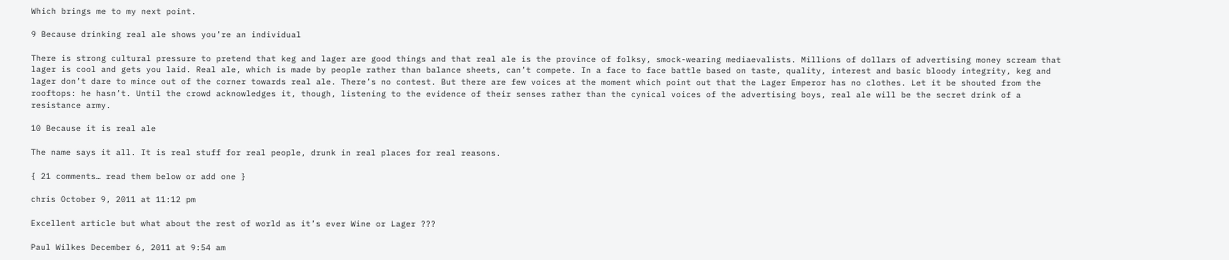Which brings me to my next point.

9 Because drinking real ale shows you’re an individual

There is strong cultural pressure to pretend that keg and lager are good things and that real ale is the province of folksy, smock-wearing mediaevalists. Millions of dollars of advertising money scream that lager is cool and gets you laid. Real ale, which is made by people rather than balance sheets, can’t compete. In a face to face battle based on taste, quality, interest and basic bloody integrity, keg and lager don’t dare to mince out of the corner towards real ale. There’s no contest. But there are few voices at the moment which point out that the Lager Emperor has no clothes. Let it be shouted from the rooftops: he hasn’t. Until the crowd acknowledges it, though, listening to the evidence of their senses rather than the cynical voices of the advertising boys, real ale will be the secret drink of a resistance army.

10 Because it is real ale

The name says it all. It is real stuff for real people, drunk in real places for real reasons.

{ 21 comments… read them below or add one }

chris October 9, 2011 at 11:12 pm

Excellent article but what about the rest of world as it’s ever Wine or Lager ???

Paul Wilkes December 6, 2011 at 9:54 am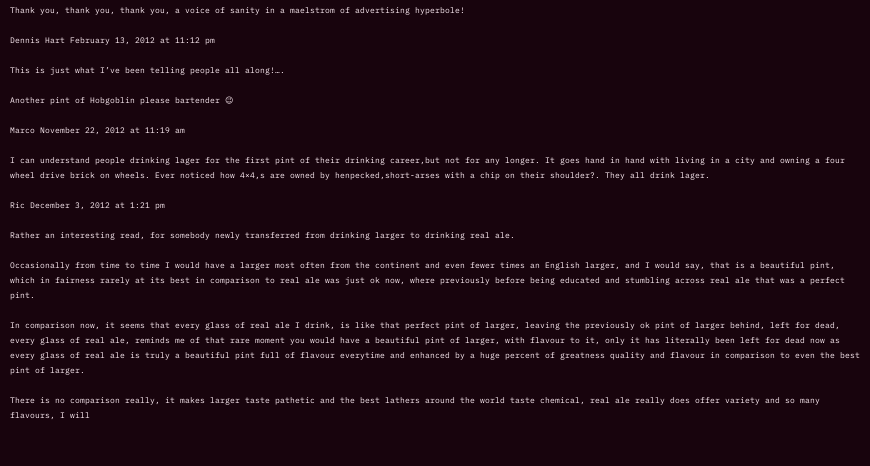Thank you, thank you, thank you, a voice of sanity in a maelstrom of advertising hyperbole!

Dennis Hart February 13, 2012 at 11:12 pm

This is just what I’ve been telling people all along!….

Another pint of Hobgoblin please bartender 😉

Marco November 22, 2012 at 11:19 am

I can understand people drinking lager for the first pint of their drinking career,but not for any longer. It goes hand in hand with living in a city and owning a four wheel drive brick on wheels. Ever noticed how 4×4,s are owned by henpecked,short-arses with a chip on their shoulder?. They all drink lager.

Ric December 3, 2012 at 1:21 pm

Rather an interesting read, for somebody newly transferred from drinking larger to drinking real ale.

Occasionally from time to time I would have a larger most often from the continent and even fewer times an English larger, and I would say, that is a beautiful pint, which in fairness rarely at its best in comparison to real ale was just ok now, where previously before being educated and stumbling across real ale that was a perfect pint.

In comparison now, it seems that every glass of real ale I drink, is like that perfect pint of larger, leaving the previously ok pint of larger behind, left for dead, every glass of real ale, reminds me of that rare moment you would have a beautiful pint of larger, with flavour to it, only it has literally been left for dead now as every glass of real ale is truly a beautiful pint full of flavour everytime and enhanced by a huge percent of greatness quality and flavour in comparison to even the best pint of larger.

There is no comparison really, it makes larger taste pathetic and the best lathers around the world taste chemical, real ale really does offer variety and so many flavours, I will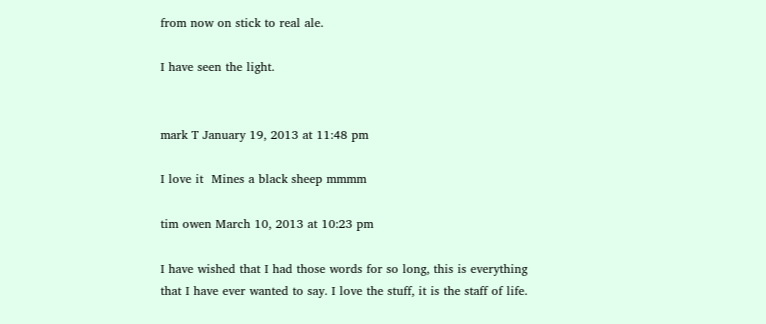from now on stick to real ale.

I have seen the light.


mark T January 19, 2013 at 11:48 pm

I love it  Mines a black sheep mmmm

tim owen March 10, 2013 at 10:23 pm

I have wished that I had those words for so long, this is everything that I have ever wanted to say. I love the stuff, it is the staff of life.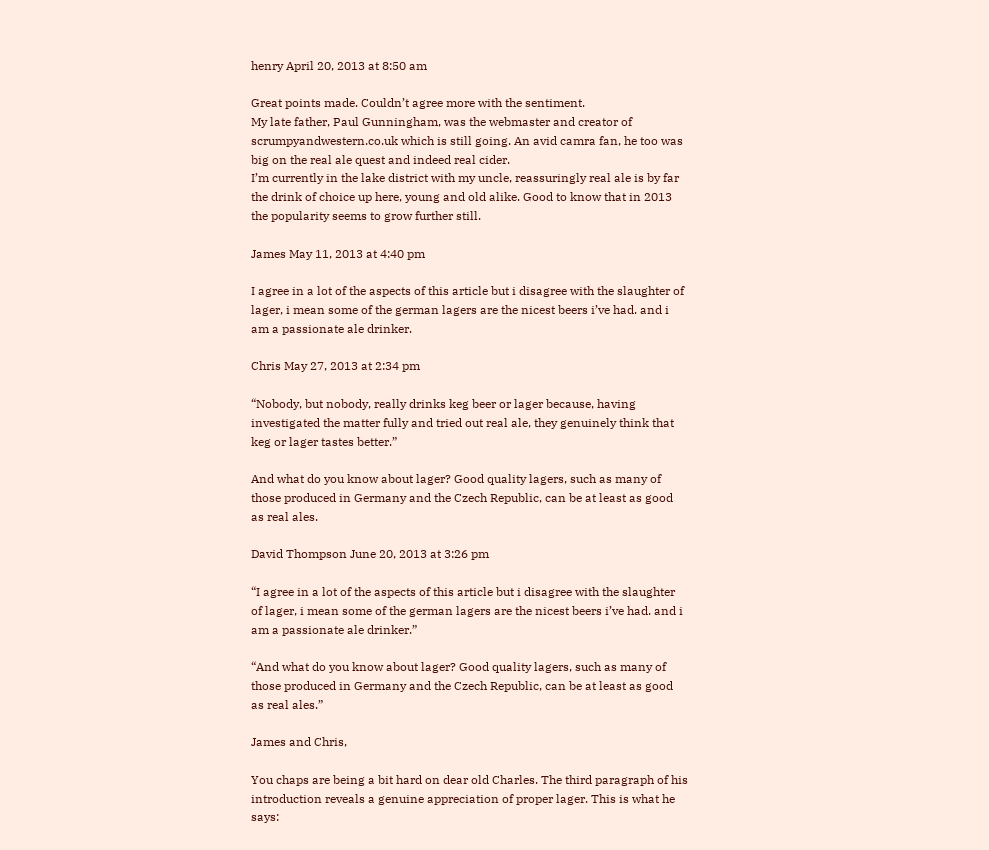henry April 20, 2013 at 8:50 am

Great points made. Couldn’t agree more with the sentiment.
My late father, Paul Gunningham, was the webmaster and creator of scrumpyandwestern.co.uk which is still going. An avid camra fan, he too was big on the real ale quest and indeed real cider.
I’m currently in the lake district with my uncle, reassuringly real ale is by far the drink of choice up here, young and old alike. Good to know that in 2013 the popularity seems to grow further still.

James May 11, 2013 at 4:40 pm

I agree in a lot of the aspects of this article but i disagree with the slaughter of lager, i mean some of the german lagers are the nicest beers i’ve had. and i am a passionate ale drinker.

Chris May 27, 2013 at 2:34 pm

“Nobody, but nobody, really drinks keg beer or lager because, having investigated the matter fully and tried out real ale, they genuinely think that keg or lager tastes better.”

And what do you know about lager? Good quality lagers, such as many of those produced in Germany and the Czech Republic, can be at least as good as real ales.

David Thompson June 20, 2013 at 3:26 pm

“I agree in a lot of the aspects of this article but i disagree with the slaughter of lager, i mean some of the german lagers are the nicest beers i’ve had. and i am a passionate ale drinker.”

“And what do you know about lager? Good quality lagers, such as many of those produced in Germany and the Czech Republic, can be at least as good as real ales.”

James and Chris,

You chaps are being a bit hard on dear old Charles. The third paragraph of his introduction reveals a genuine appreciation of proper lager. This is what he says: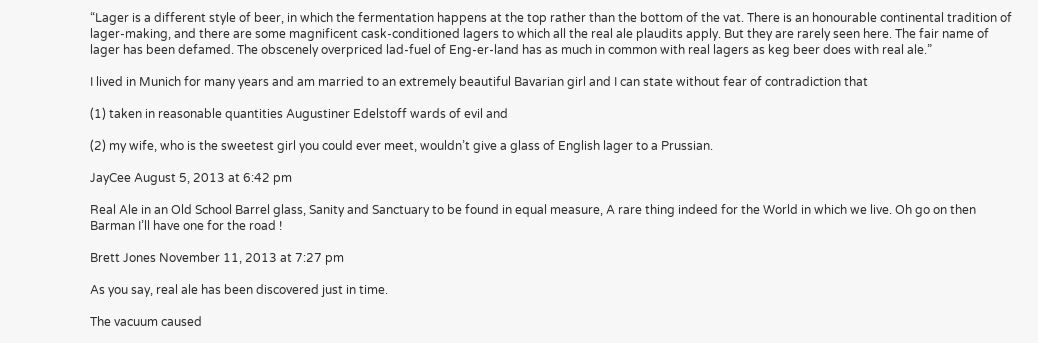“Lager is a different style of beer, in which the fermentation happens at the top rather than the bottom of the vat. There is an honourable continental tradition of lager-making, and there are some magnificent cask-conditioned lagers to which all the real ale plaudits apply. But they are rarely seen here. The fair name of lager has been defamed. The obscenely overpriced lad-fuel of Eng-er-land has as much in common with real lagers as keg beer does with real ale.”

I lived in Munich for many years and am married to an extremely beautiful Bavarian girl and I can state without fear of contradiction that

(1) taken in reasonable quantities Augustiner Edelstoff wards of evil and

(2) my wife, who is the sweetest girl you could ever meet, wouldn’t give a glass of English lager to a Prussian.

JayCee August 5, 2013 at 6:42 pm

Real Ale in an Old School Barrel glass, Sanity and Sanctuary to be found in equal measure, A rare thing indeed for the World in which we live. Oh go on then Barman I’ll have one for the road !

Brett Jones November 11, 2013 at 7:27 pm

As you say, real ale has been discovered just in time.

The vacuum caused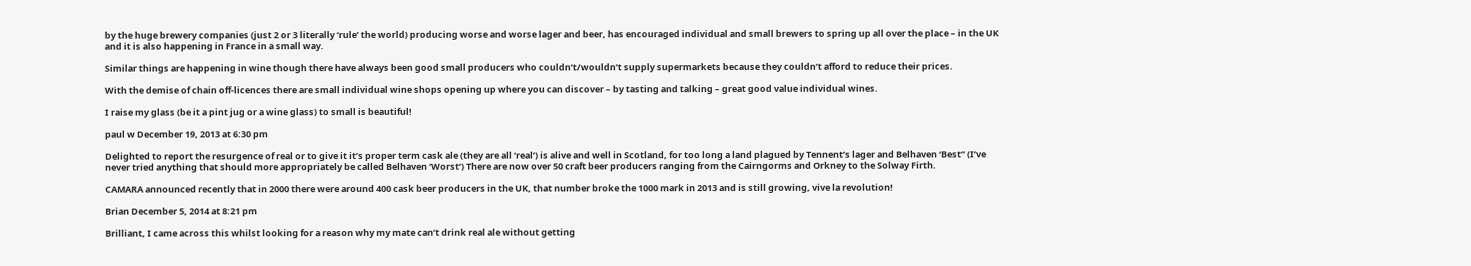by the huge brewery companies (just 2 or 3 literally ‘rule’ the world) producing worse and worse lager and beer, has encouraged individual and small brewers to spring up all over the place – in the UK and it is also happening in France in a small way.

Similar things are happening in wine though there have always been good small producers who couldn’t/wouldn’t supply supermarkets because they couldn’t afford to reduce their prices.

With the demise of chain off-licences there are small individual wine shops opening up where you can discover – by tasting and talking – great good value individual wines.

I raise my glass (be it a pint jug or a wine glass) to small is beautiful!

paul w December 19, 2013 at 6:30 pm

Delighted to report the resurgence of real or to give it it’s proper term cask ale (they are all ‘real’) is alive and well in Scotland, for too long a land plagued by Tennent’s lager and Belhaven ‘Best” (I’ve never tried anything that should more appropriately be called Belhaven ‘Worst’) There are now over 50 craft beer producers ranging from the Cairngorms and Orkney to the Solway Firth.

CAMARA announced recently that in 2000 there were around 400 cask beer producers in the UK, that number broke the 1000 mark in 2013 and is still growing, vive la revolution!

Brian December 5, 2014 at 8:21 pm

Brilliant, I came across this whilst looking for a reason why my mate can’t drink real ale without getting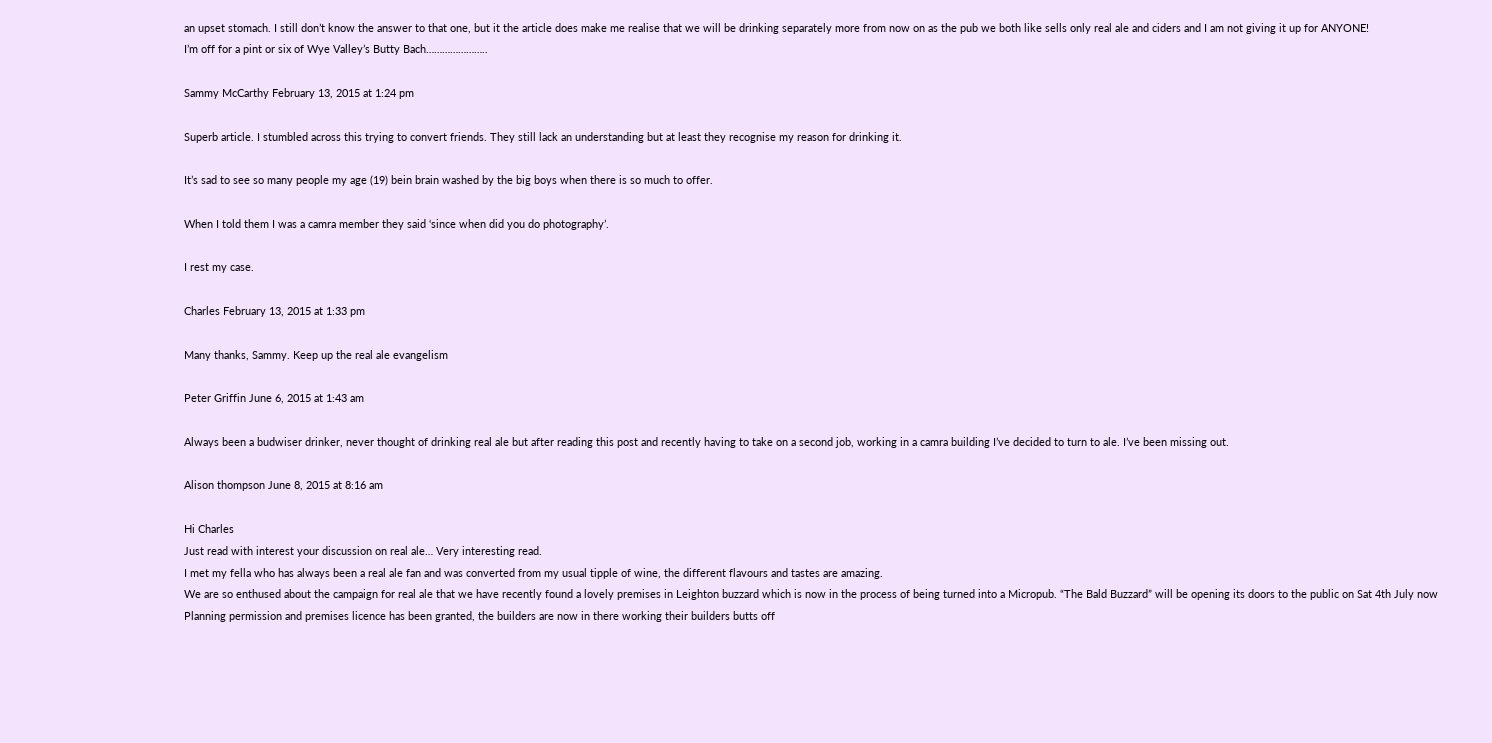an upset stomach. I still don’t know the answer to that one, but it the article does make me realise that we will be drinking separately more from now on as the pub we both like sells only real ale and ciders and I am not giving it up for ANYONE!
I’m off for a pint or six of Wye Valley’s Butty Bach…………………..

Sammy McCarthy February 13, 2015 at 1:24 pm

Superb article. I stumbled across this trying to convert friends. They still lack an understanding but at least they recognise my reason for drinking it.

It’s sad to see so many people my age (19) bein brain washed by the big boys when there is so much to offer.

When I told them I was a camra member they said ‘since when did you do photography’.

I rest my case.

Charles February 13, 2015 at 1:33 pm

Many thanks, Sammy. Keep up the real ale evangelism

Peter Griffin June 6, 2015 at 1:43 am

Always been a budwiser drinker, never thought of drinking real ale but after reading this post and recently having to take on a second job, working in a camra building I’ve decided to turn to ale. I’ve been missing out.

Alison thompson June 8, 2015 at 8:16 am

Hi Charles
Just read with interest your discussion on real ale… Very interesting read.
I met my fella who has always been a real ale fan and was converted from my usual tipple of wine, the different flavours and tastes are amazing.
We are so enthused about the campaign for real ale that we have recently found a lovely premises in Leighton buzzard which is now in the process of being turned into a Micropub. “The Bald Buzzard” will be opening its doors to the public on Sat 4th July now Planning permission and premises licence has been granted, the builders are now in there working their builders butts off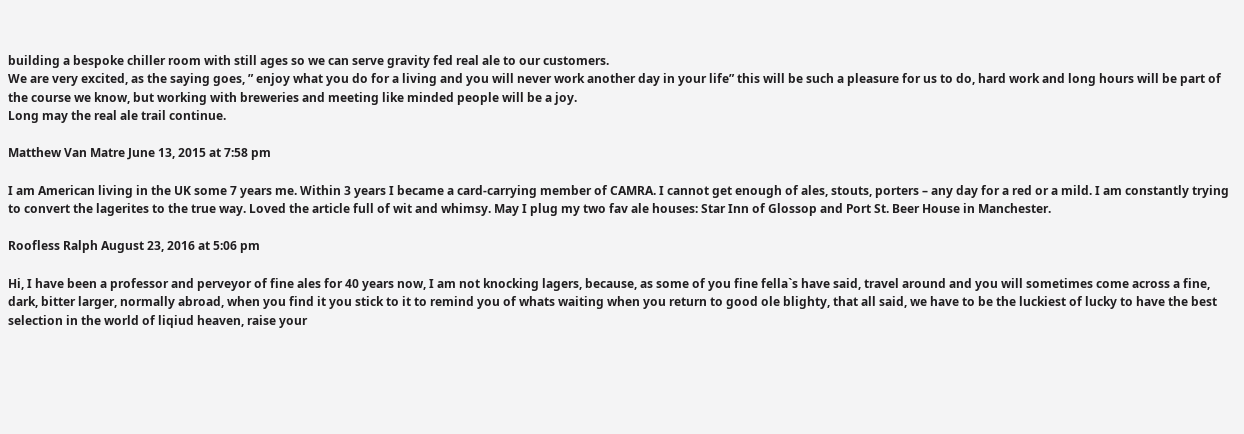building a bespoke chiller room with still ages so we can serve gravity fed real ale to our customers.
We are very excited, as the saying goes, ” enjoy what you do for a living and you will never work another day in your life” this will be such a pleasure for us to do, hard work and long hours will be part of the course we know, but working with breweries and meeting like minded people will be a joy.
Long may the real ale trail continue.

Matthew Van Matre June 13, 2015 at 7:58 pm

I am American living in the UK some 7 years me. Within 3 years I became a card-carrying member of CAMRA. I cannot get enough of ales, stouts, porters – any day for a red or a mild. I am constantly trying to convert the lagerites to the true way. Loved the article full of wit and whimsy. May I plug my two fav ale houses: Star Inn of Glossop and Port St. Beer House in Manchester.

Roofless Ralph August 23, 2016 at 5:06 pm

Hi, I have been a professor and perveyor of fine ales for 40 years now, I am not knocking lagers, because, as some of you fine fella`s have said, travel around and you will sometimes come across a fine, dark, bitter larger, normally abroad, when you find it you stick to it to remind you of whats waiting when you return to good ole blighty, that all said, we have to be the luckiest of lucky to have the best selection in the world of liqiud heaven, raise your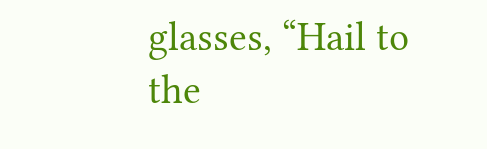glasses, “Hail to the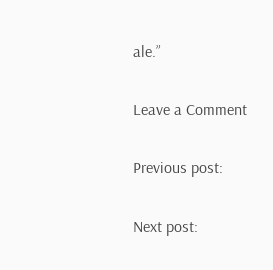ale.”

Leave a Comment

Previous post:

Next post: